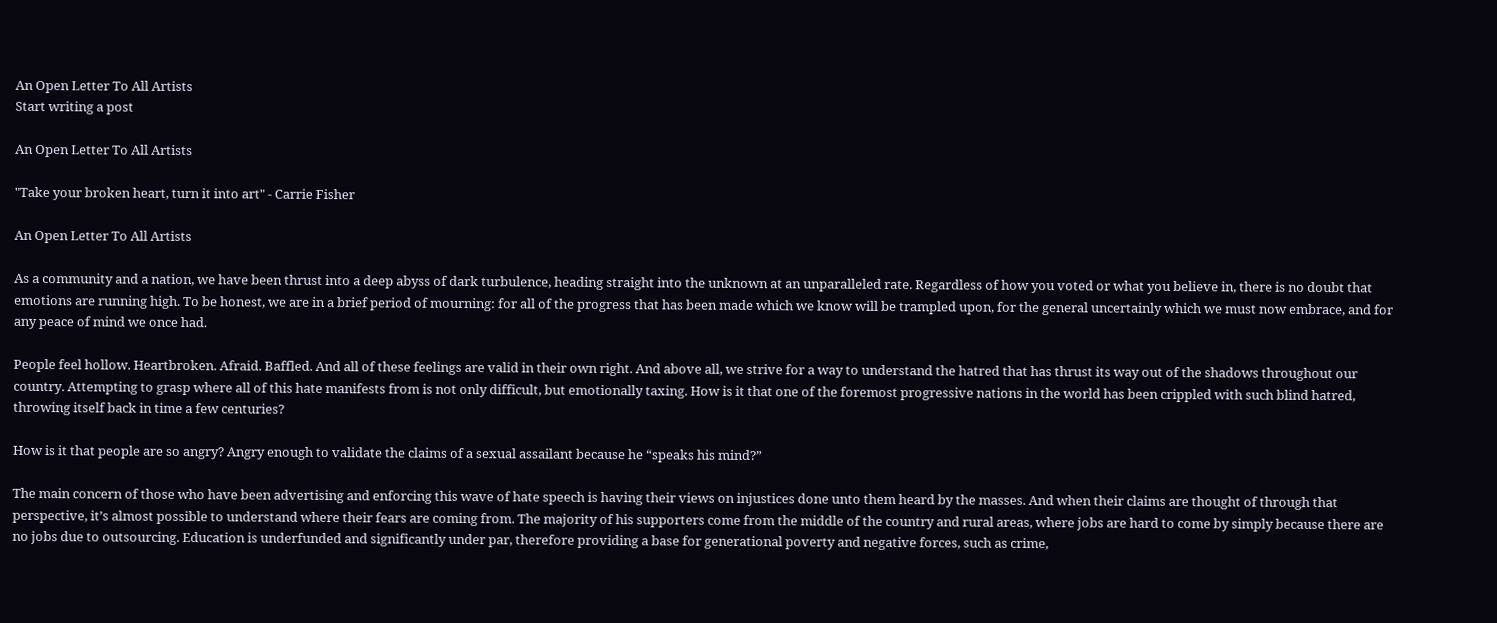An Open Letter To All Artists
Start writing a post

An Open Letter To All Artists

"Take your broken heart, turn it into art" - Carrie Fisher

An Open Letter To All Artists

As a community and a nation, we have been thrust into a deep abyss of dark turbulence, heading straight into the unknown at an unparalleled rate. Regardless of how you voted or what you believe in, there is no doubt that emotions are running high. To be honest, we are in a brief period of mourning: for all of the progress that has been made which we know will be trampled upon, for the general uncertainly which we must now embrace, and for any peace of mind we once had.

People feel hollow. Heartbroken. Afraid. Baffled. And all of these feelings are valid in their own right. And above all, we strive for a way to understand the hatred that has thrust its way out of the shadows throughout our country. Attempting to grasp where all of this hate manifests from is not only difficult, but emotionally taxing. How is it that one of the foremost progressive nations in the world has been crippled with such blind hatred, throwing itself back in time a few centuries?

How is it that people are so angry? Angry enough to validate the claims of a sexual assailant because he “speaks his mind?”

The main concern of those who have been advertising and enforcing this wave of hate speech is having their views on injustices done unto them heard by the masses. And when their claims are thought of through that perspective, it’s almost possible to understand where their fears are coming from. The majority of his supporters come from the middle of the country and rural areas, where jobs are hard to come by simply because there are no jobs due to outsourcing. Education is underfunded and significantly under par, therefore providing a base for generational poverty and negative forces, such as crime,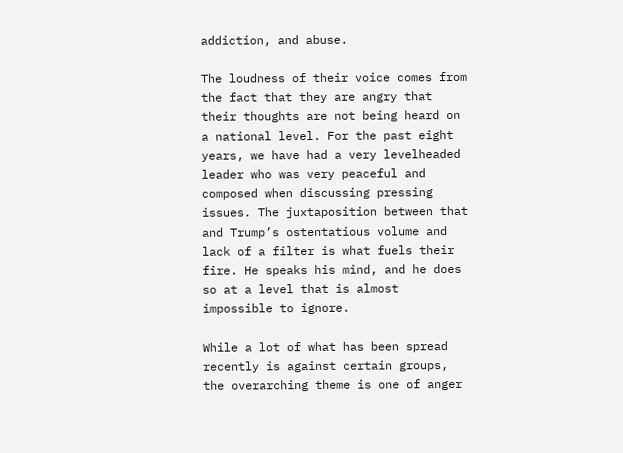addiction, and abuse.

The loudness of their voice comes from the fact that they are angry that their thoughts are not being heard on a national level. For the past eight years, we have had a very levelheaded leader who was very peaceful and composed when discussing pressing issues. The juxtaposition between that and Trump’s ostentatious volume and lack of a filter is what fuels their fire. He speaks his mind, and he does so at a level that is almost impossible to ignore.

While a lot of what has been spread recently is against certain groups, the overarching theme is one of anger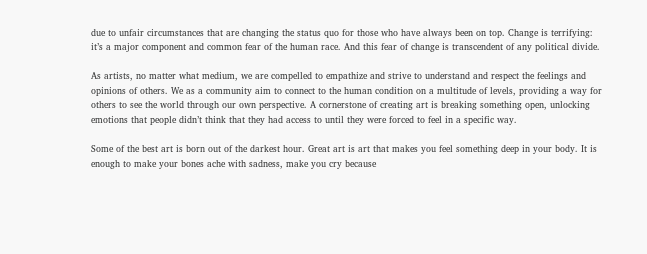due to unfair circumstances that are changing the status quo for those who have always been on top. Change is terrifying: it’s a major component and common fear of the human race. And this fear of change is transcendent of any political divide.

As artists, no matter what medium, we are compelled to empathize and strive to understand and respect the feelings and opinions of others. We as a community aim to connect to the human condition on a multitude of levels, providing a way for others to see the world through our own perspective. A cornerstone of creating art is breaking something open, unlocking emotions that people didn’t think that they had access to until they were forced to feel in a specific way.

Some of the best art is born out of the darkest hour. Great art is art that makes you feel something deep in your body. It is enough to make your bones ache with sadness, make you cry because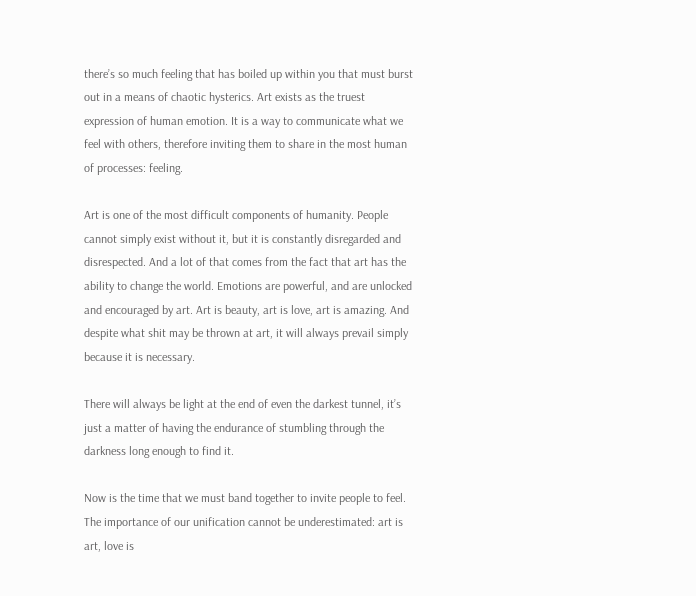there’s so much feeling that has boiled up within you that must burst out in a means of chaotic hysterics. Art exists as the truest expression of human emotion. It is a way to communicate what we feel with others, therefore inviting them to share in the most human of processes: feeling.

Art is one of the most difficult components of humanity. People cannot simply exist without it, but it is constantly disregarded and disrespected. And a lot of that comes from the fact that art has the ability to change the world. Emotions are powerful, and are unlocked and encouraged by art. Art is beauty, art is love, art is amazing. And despite what shit may be thrown at art, it will always prevail simply because it is necessary.

There will always be light at the end of even the darkest tunnel, it’s just a matter of having the endurance of stumbling through the darkness long enough to find it.

Now is the time that we must band together to invite people to feel. The importance of our unification cannot be underestimated: art is art, love is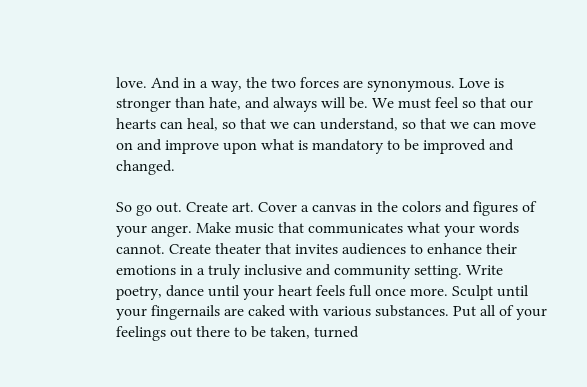love. And in a way, the two forces are synonymous. Love is stronger than hate, and always will be. We must feel so that our hearts can heal, so that we can understand, so that we can move on and improve upon what is mandatory to be improved and changed.

So go out. Create art. Cover a canvas in the colors and figures of your anger. Make music that communicates what your words cannot. Create theater that invites audiences to enhance their emotions in a truly inclusive and community setting. Write poetry, dance until your heart feels full once more. Sculpt until your fingernails are caked with various substances. Put all of your feelings out there to be taken, turned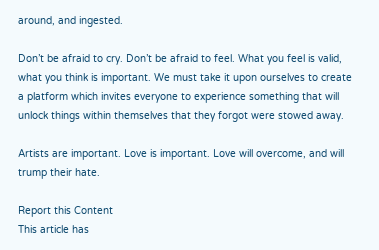around, and ingested.

Don’t be afraid to cry. Don’t be afraid to feel. What you feel is valid, what you think is important. We must take it upon ourselves to create a platform which invites everyone to experience something that will unlock things within themselves that they forgot were stowed away.

Artists are important. Love is important. Love will overcome, and will trump their hate.

Report this Content
This article has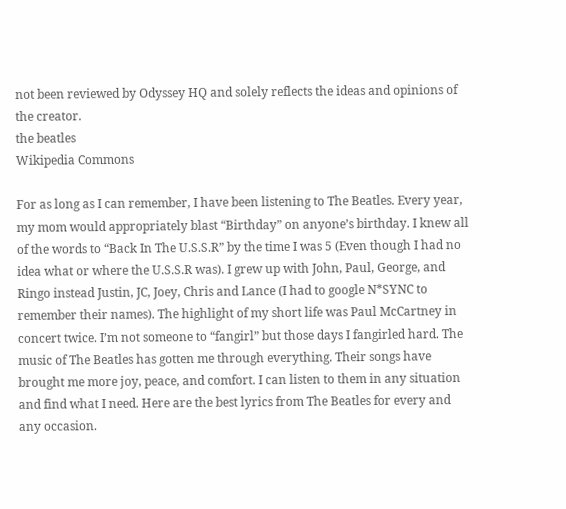not been reviewed by Odyssey HQ and solely reflects the ideas and opinions of the creator.
the beatles
Wikipedia Commons

For as long as I can remember, I have been listening to The Beatles. Every year, my mom would appropriately blast “Birthday” on anyone’s birthday. I knew all of the words to “Back In The U.S.S.R” by the time I was 5 (Even though I had no idea what or where the U.S.S.R was). I grew up with John, Paul, George, and Ringo instead Justin, JC, Joey, Chris and Lance (I had to google N*SYNC to remember their names). The highlight of my short life was Paul McCartney in concert twice. I’m not someone to “fangirl” but those days I fangirled hard. The music of The Beatles has gotten me through everything. Their songs have brought me more joy, peace, and comfort. I can listen to them in any situation and find what I need. Here are the best lyrics from The Beatles for every and any occasion.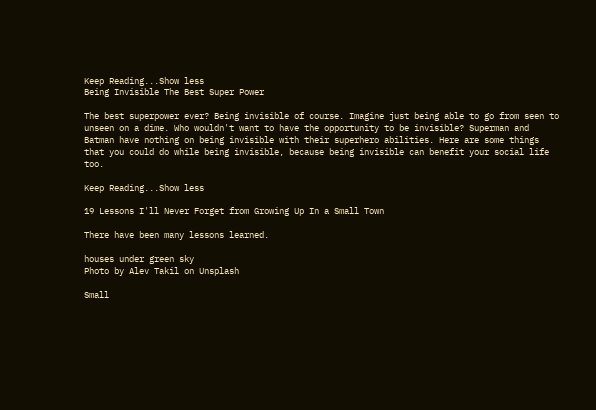Keep Reading...Show less
Being Invisible The Best Super Power

The best superpower ever? Being invisible of course. Imagine just being able to go from seen to unseen on a dime. Who wouldn't want to have the opportunity to be invisible? Superman and Batman have nothing on being invisible with their superhero abilities. Here are some things that you could do while being invisible, because being invisible can benefit your social life too.

Keep Reading...Show less

19 Lessons I'll Never Forget from Growing Up In a Small Town

There have been many lessons learned.

houses under green sky
Photo by Alev Takil on Unsplash

Small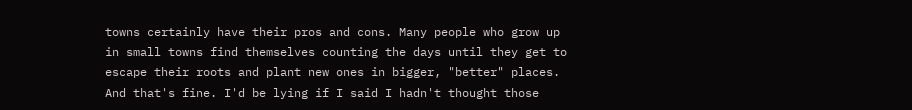towns certainly have their pros and cons. Many people who grow up in small towns find themselves counting the days until they get to escape their roots and plant new ones in bigger, "better" places. And that's fine. I'd be lying if I said I hadn't thought those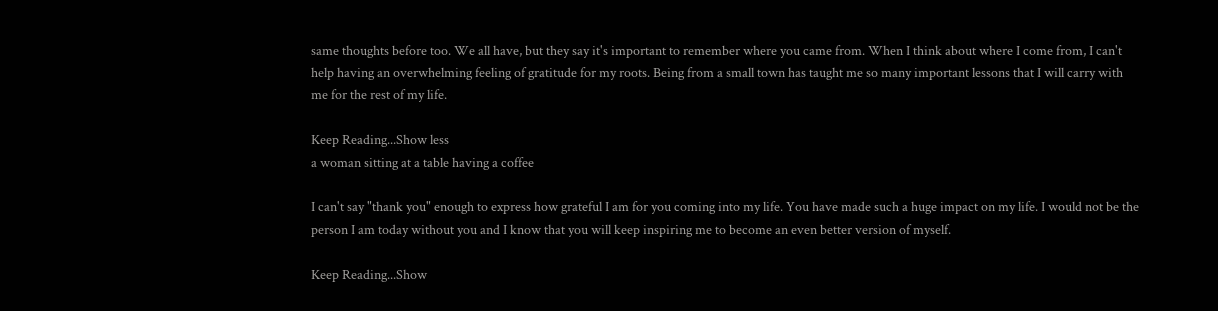same thoughts before too. We all have, but they say it's important to remember where you came from. When I think about where I come from, I can't help having an overwhelming feeling of gratitude for my roots. Being from a small town has taught me so many important lessons that I will carry with me for the rest of my life.

Keep Reading...Show less
a woman sitting at a table having a coffee

I can't say "thank you" enough to express how grateful I am for you coming into my life. You have made such a huge impact on my life. I would not be the person I am today without you and I know that you will keep inspiring me to become an even better version of myself.

Keep Reading...Show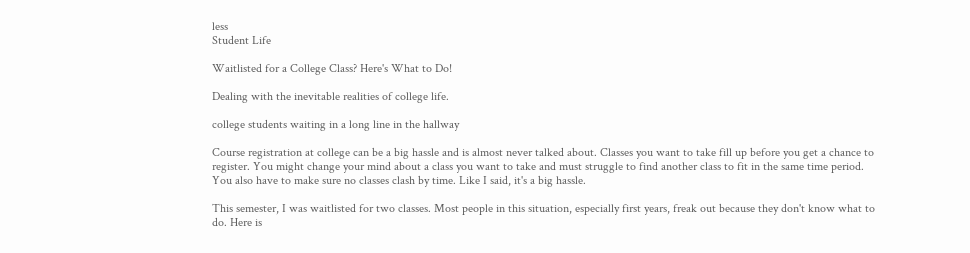less
Student Life

Waitlisted for a College Class? Here's What to Do!

Dealing with the inevitable realities of college life.

college students waiting in a long line in the hallway

Course registration at college can be a big hassle and is almost never talked about. Classes you want to take fill up before you get a chance to register. You might change your mind about a class you want to take and must struggle to find another class to fit in the same time period. You also have to make sure no classes clash by time. Like I said, it's a big hassle.

This semester, I was waitlisted for two classes. Most people in this situation, especially first years, freak out because they don't know what to do. Here is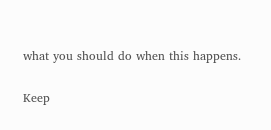what you should do when this happens.

Keep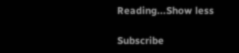Reading...Show less

Subscribe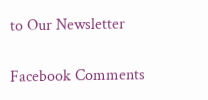to Our Newsletter

Facebook Comments